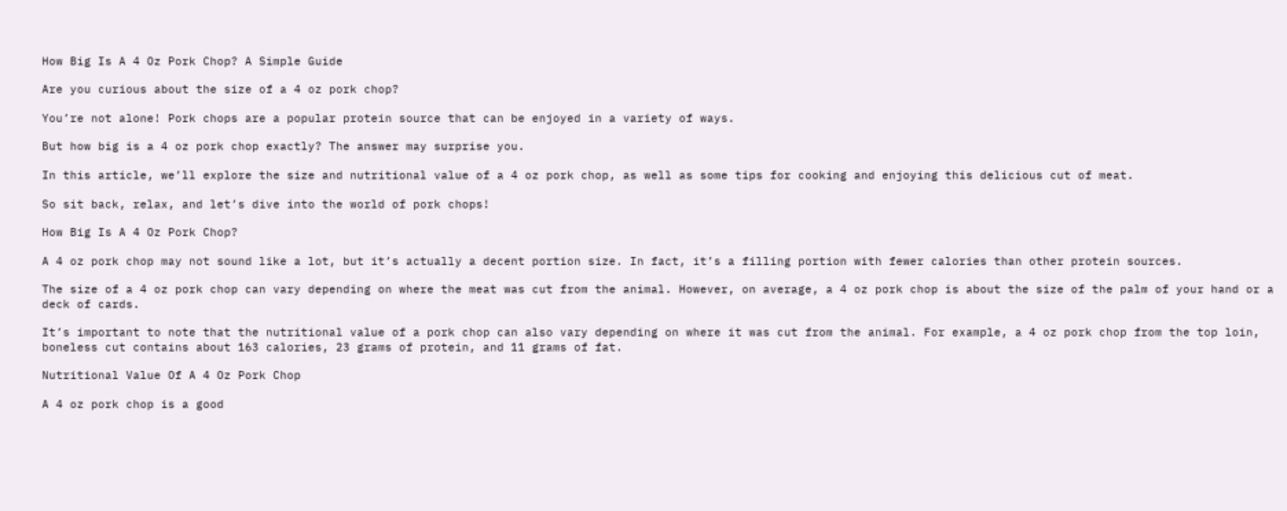How Big Is A 4 Oz Pork Chop? A Simple Guide

Are you curious about the size of a 4 oz pork chop?

You’re not alone! Pork chops are a popular protein source that can be enjoyed in a variety of ways.

But how big is a 4 oz pork chop exactly? The answer may surprise you.

In this article, we’ll explore the size and nutritional value of a 4 oz pork chop, as well as some tips for cooking and enjoying this delicious cut of meat.

So sit back, relax, and let’s dive into the world of pork chops!

How Big Is A 4 Oz Pork Chop?

A 4 oz pork chop may not sound like a lot, but it’s actually a decent portion size. In fact, it’s a filling portion with fewer calories than other protein sources.

The size of a 4 oz pork chop can vary depending on where the meat was cut from the animal. However, on average, a 4 oz pork chop is about the size of the palm of your hand or a deck of cards.

It’s important to note that the nutritional value of a pork chop can also vary depending on where it was cut from the animal. For example, a 4 oz pork chop from the top loin, boneless cut contains about 163 calories, 23 grams of protein, and 11 grams of fat.

Nutritional Value Of A 4 Oz Pork Chop

A 4 oz pork chop is a good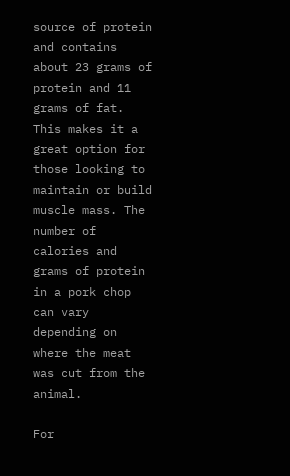source of protein and contains about 23 grams of protein and 11 grams of fat. This makes it a great option for those looking to maintain or build muscle mass. The number of calories and grams of protein in a pork chop can vary depending on where the meat was cut from the animal.

For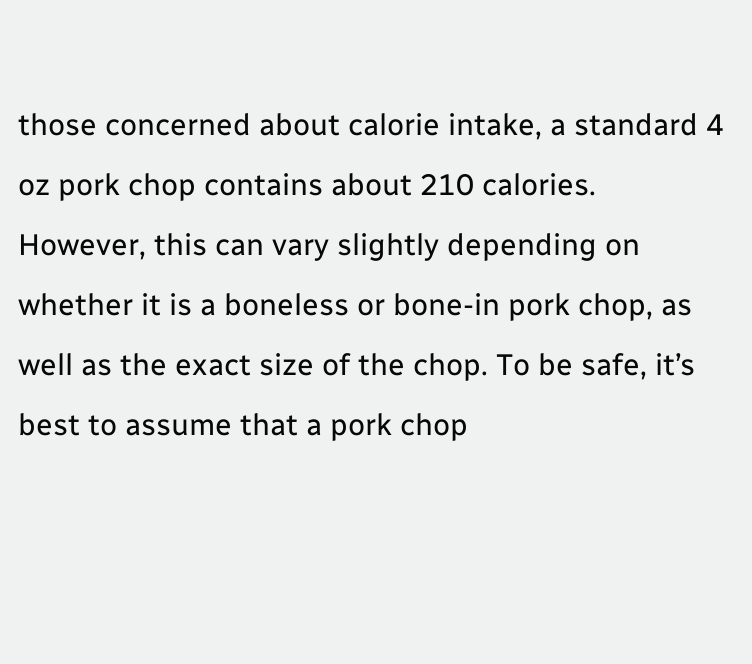those concerned about calorie intake, a standard 4 oz pork chop contains about 210 calories. However, this can vary slightly depending on whether it is a boneless or bone-in pork chop, as well as the exact size of the chop. To be safe, it’s best to assume that a pork chop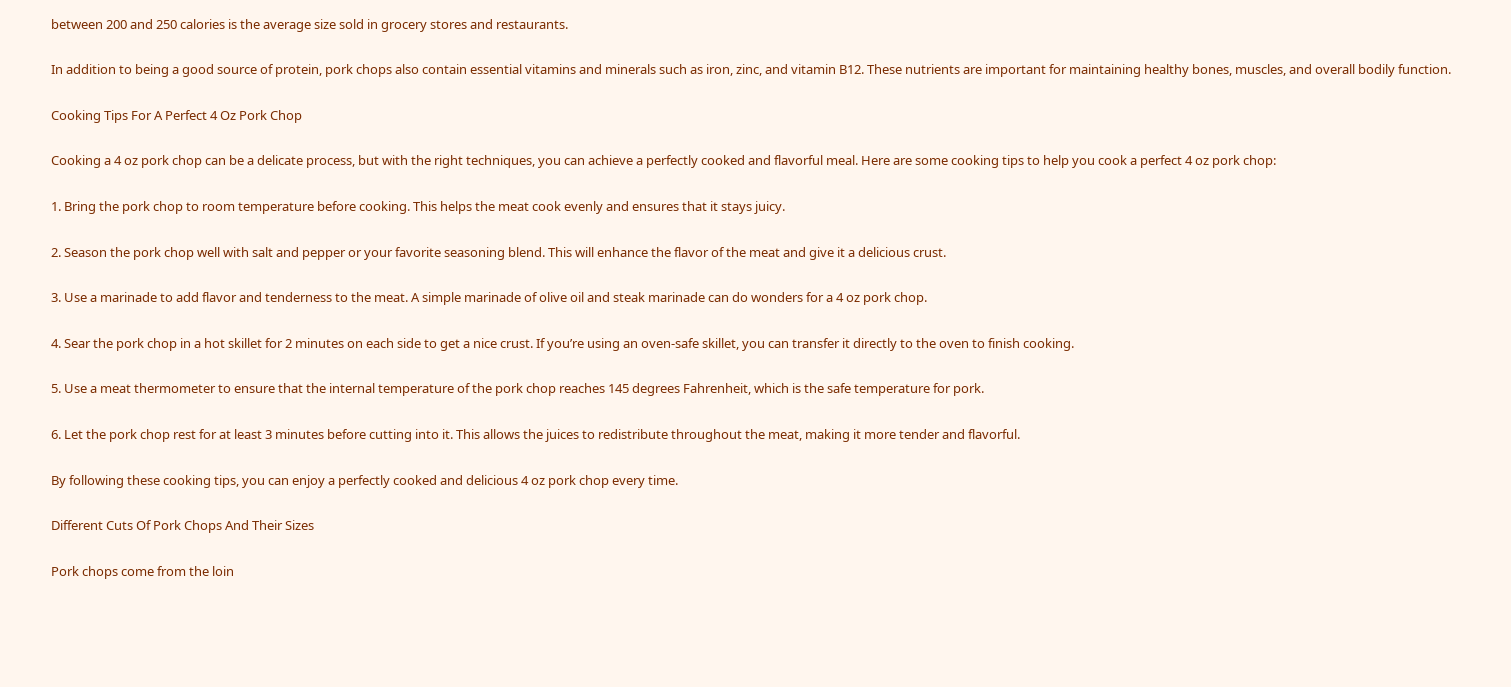between 200 and 250 calories is the average size sold in grocery stores and restaurants.

In addition to being a good source of protein, pork chops also contain essential vitamins and minerals such as iron, zinc, and vitamin B12. These nutrients are important for maintaining healthy bones, muscles, and overall bodily function.

Cooking Tips For A Perfect 4 Oz Pork Chop

Cooking a 4 oz pork chop can be a delicate process, but with the right techniques, you can achieve a perfectly cooked and flavorful meal. Here are some cooking tips to help you cook a perfect 4 oz pork chop:

1. Bring the pork chop to room temperature before cooking. This helps the meat cook evenly and ensures that it stays juicy.

2. Season the pork chop well with salt and pepper or your favorite seasoning blend. This will enhance the flavor of the meat and give it a delicious crust.

3. Use a marinade to add flavor and tenderness to the meat. A simple marinade of olive oil and steak marinade can do wonders for a 4 oz pork chop.

4. Sear the pork chop in a hot skillet for 2 minutes on each side to get a nice crust. If you’re using an oven-safe skillet, you can transfer it directly to the oven to finish cooking.

5. Use a meat thermometer to ensure that the internal temperature of the pork chop reaches 145 degrees Fahrenheit, which is the safe temperature for pork.

6. Let the pork chop rest for at least 3 minutes before cutting into it. This allows the juices to redistribute throughout the meat, making it more tender and flavorful.

By following these cooking tips, you can enjoy a perfectly cooked and delicious 4 oz pork chop every time.

Different Cuts Of Pork Chops And Their Sizes

Pork chops come from the loin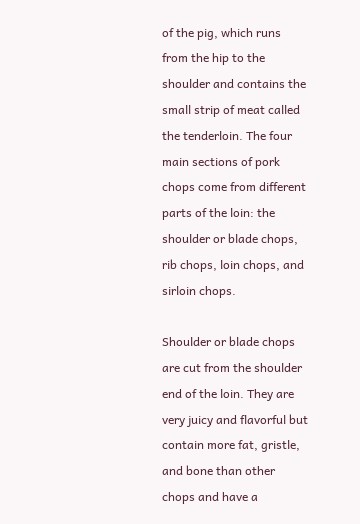of the pig, which runs from the hip to the shoulder and contains the small strip of meat called the tenderloin. The four main sections of pork chops come from different parts of the loin: the shoulder or blade chops, rib chops, loin chops, and sirloin chops.

Shoulder or blade chops are cut from the shoulder end of the loin. They are very juicy and flavorful but contain more fat, gristle, and bone than other chops and have a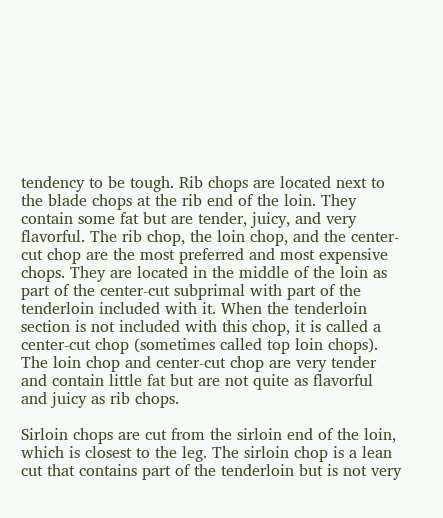tendency to be tough. Rib chops are located next to the blade chops at the rib end of the loin. They contain some fat but are tender, juicy, and very flavorful. The rib chop, the loin chop, and the center-cut chop are the most preferred and most expensive chops. They are located in the middle of the loin as part of the center-cut subprimal with part of the tenderloin included with it. When the tenderloin section is not included with this chop, it is called a center-cut chop (sometimes called top loin chops). The loin chop and center-cut chop are very tender and contain little fat but are not quite as flavorful and juicy as rib chops.

Sirloin chops are cut from the sirloin end of the loin, which is closest to the leg. The sirloin chop is a lean cut that contains part of the tenderloin but is not very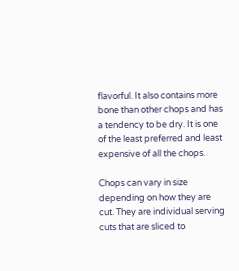flavorful. It also contains more bone than other chops and has a tendency to be dry. It is one of the least preferred and least expensive of all the chops.

Chops can vary in size depending on how they are cut. They are individual serving cuts that are sliced to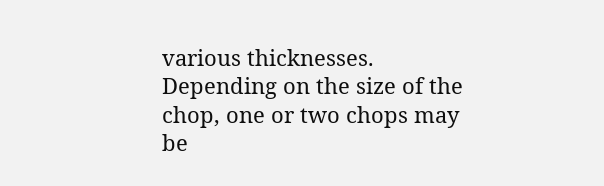various thicknesses. Depending on the size of the chop, one or two chops may be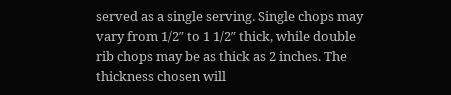served as a single serving. Single chops may vary from 1/2″ to 1 1/2″ thick, while double rib chops may be as thick as 2 inches. The thickness chosen will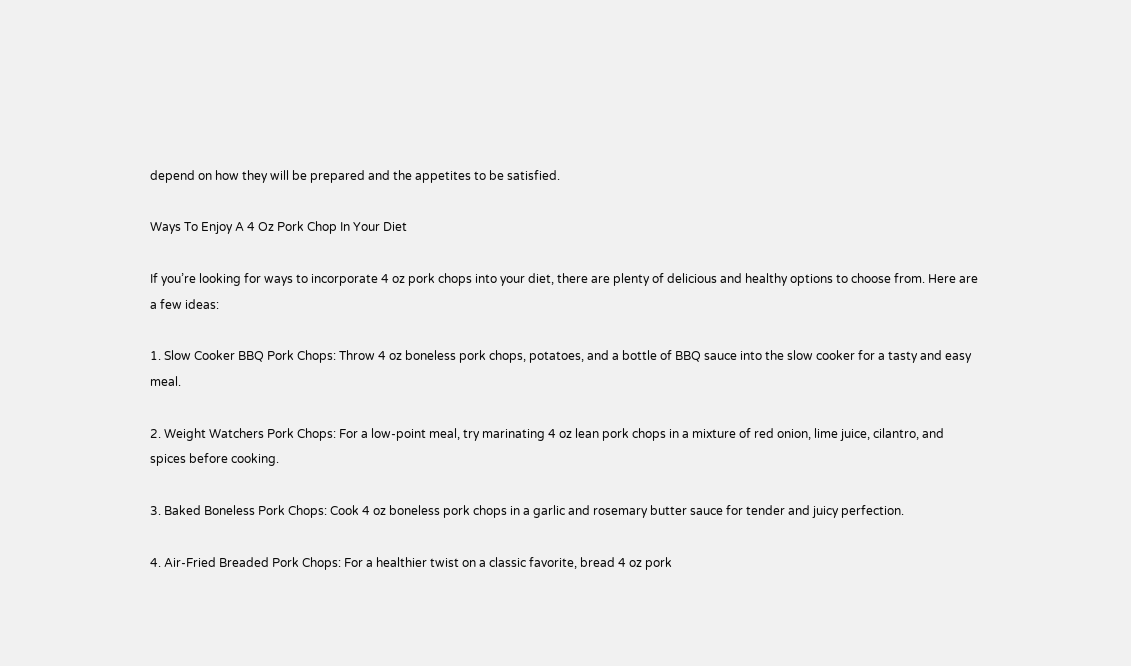depend on how they will be prepared and the appetites to be satisfied.

Ways To Enjoy A 4 Oz Pork Chop In Your Diet

If you’re looking for ways to incorporate 4 oz pork chops into your diet, there are plenty of delicious and healthy options to choose from. Here are a few ideas:

1. Slow Cooker BBQ Pork Chops: Throw 4 oz boneless pork chops, potatoes, and a bottle of BBQ sauce into the slow cooker for a tasty and easy meal.

2. Weight Watchers Pork Chops: For a low-point meal, try marinating 4 oz lean pork chops in a mixture of red onion, lime juice, cilantro, and spices before cooking.

3. Baked Boneless Pork Chops: Cook 4 oz boneless pork chops in a garlic and rosemary butter sauce for tender and juicy perfection.

4. Air-Fried Breaded Pork Chops: For a healthier twist on a classic favorite, bread 4 oz pork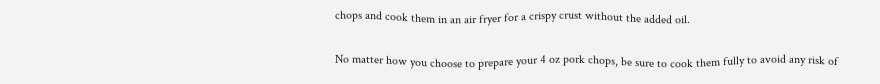chops and cook them in an air fryer for a crispy crust without the added oil.

No matter how you choose to prepare your 4 oz pork chops, be sure to cook them fully to avoid any risk of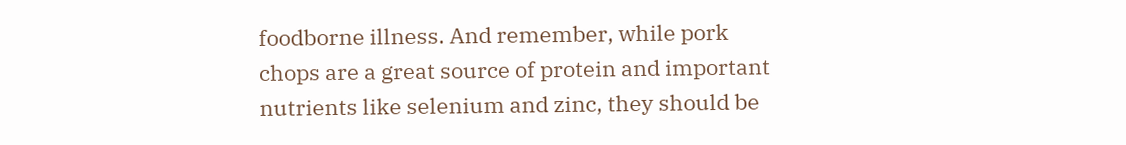foodborne illness. And remember, while pork chops are a great source of protein and important nutrients like selenium and zinc, they should be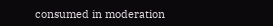consumed in moderation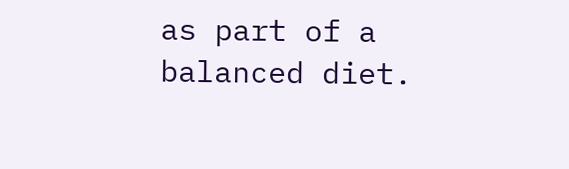as part of a balanced diet.